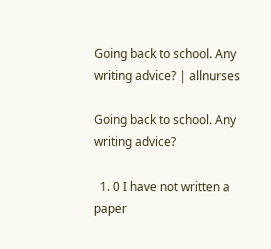Going back to school. Any writing advice? | allnurses

Going back to school. Any writing advice?

  1. 0 I have not written a paper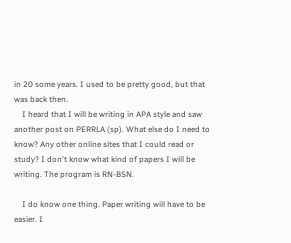in 20 some years. I used to be pretty good, but that was back then.
    I heard that I will be writing in APA style and saw another post on PERRLA (sp). What else do I need to know? Any other online sites that I could read or study? I don't know what kind of papers I will be writing. The program is RN-BSN.

    I do know one thing. Paper writing will have to be easier. I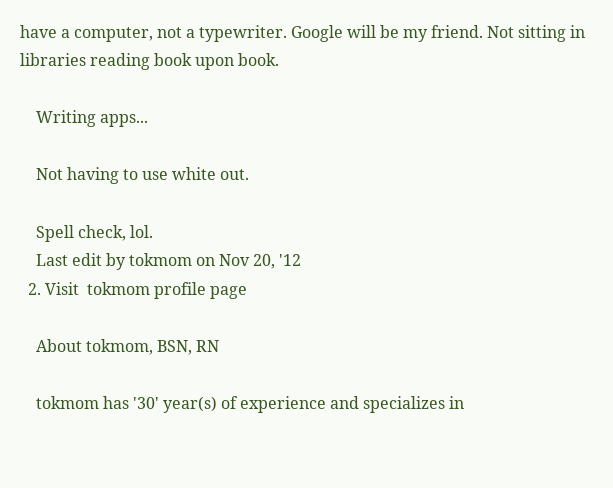have a computer, not a typewriter. Google will be my friend. Not sitting in libraries reading book upon book.

    Writing apps...

    Not having to use white out.

    Spell check, lol.
    Last edit by tokmom on Nov 20, '12
  2. Visit  tokmom profile page

    About tokmom, BSN, RN

    tokmom has '30' year(s) of experience and specializes in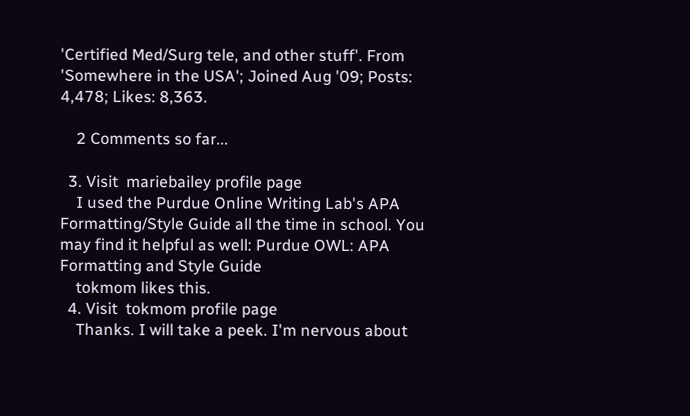'Certified Med/Surg tele, and other stuff'. From 'Somewhere in the USA'; Joined Aug '09; Posts: 4,478; Likes: 8,363.

    2 Comments so far...

  3. Visit  mariebailey profile page
    I used the Purdue Online Writing Lab's APA Formatting/Style Guide all the time in school. You may find it helpful as well: Purdue OWL: APA Formatting and Style Guide
    tokmom likes this.
  4. Visit  tokmom profile page
    Thanks. I will take a peek. I'm nervous about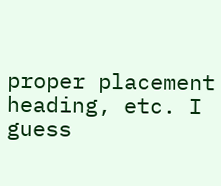proper placement heading, etc. I guess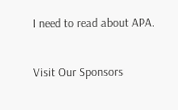I need to read about APA.

Visit Our Sponsors